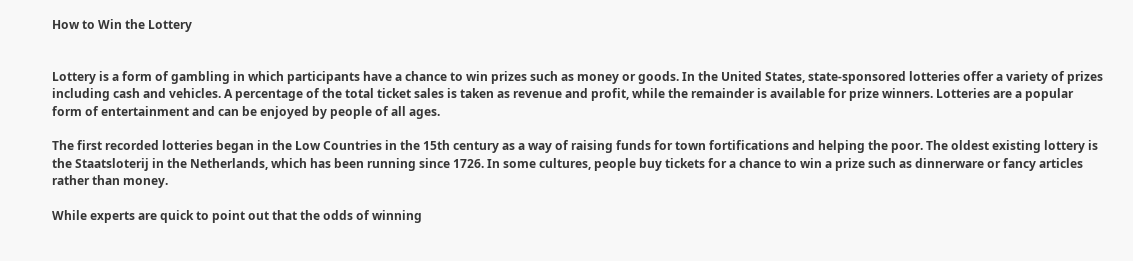How to Win the Lottery


Lottery is a form of gambling in which participants have a chance to win prizes such as money or goods. In the United States, state-sponsored lotteries offer a variety of prizes including cash and vehicles. A percentage of the total ticket sales is taken as revenue and profit, while the remainder is available for prize winners. Lotteries are a popular form of entertainment and can be enjoyed by people of all ages.

The first recorded lotteries began in the Low Countries in the 15th century as a way of raising funds for town fortifications and helping the poor. The oldest existing lottery is the Staatsloterij in the Netherlands, which has been running since 1726. In some cultures, people buy tickets for a chance to win a prize such as dinnerware or fancy articles rather than money.

While experts are quick to point out that the odds of winning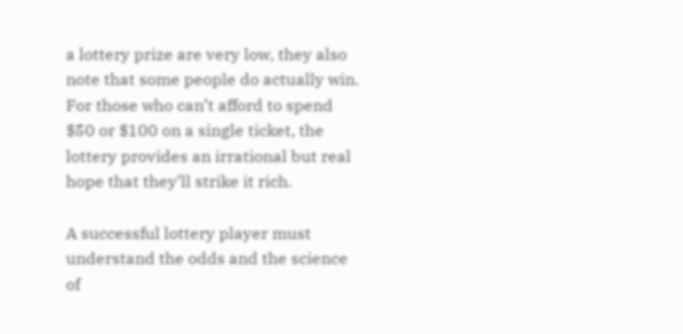a lottery prize are very low, they also note that some people do actually win. For those who can’t afford to spend $50 or $100 on a single ticket, the lottery provides an irrational but real hope that they’ll strike it rich.

A successful lottery player must understand the odds and the science of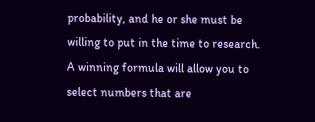probability, and he or she must be willing to put in the time to research. A winning formula will allow you to select numbers that are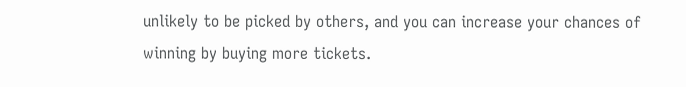unlikely to be picked by others, and you can increase your chances of winning by buying more tickets.